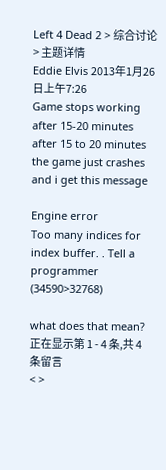Left 4 Dead 2 > 综合讨论 > 主题详情
Eddie Elvis 2013年1月26日上午7:26
Game stops working after 15-20 minutes
after 15 to 20 minutes the game just crashes and i get this message

Engine error
Too many indices for index buffer. . Tell a programmer (34590>32768)

what does that mean?
正在显示第 1 - 4 条,共 4 条留言
< >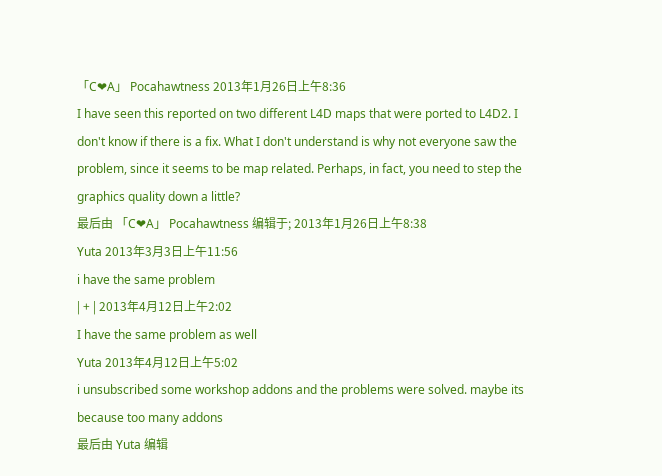「C❤A」 Pocahawtness 2013年1月26日上午8:36
I have seen this reported on two different L4D maps that were ported to L4D2. I don't know if there is a fix. What I don't understand is why not everyone saw the problem, since it seems to be map related. Perhaps, in fact, you need to step the graphics quality down a little?
最后由 「C❤A」 Pocahawtness 编辑于; 2013年1月26日上午8:38
Yuta 2013年3月3日上午11:56
i have the same problem
| + | 2013年4月12日上午2:02
I have the same problem as well
Yuta 2013年4月12日上午5:02
i unsubscribed some workshop addons and the problems were solved. maybe its because too many addons
最后由 Yuta 编辑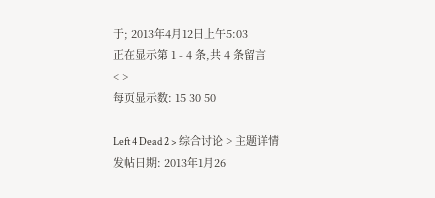于; 2013年4月12日上午5:03
正在显示第 1 - 4 条,共 4 条留言
< >
每页显示数: 15 30 50

Left 4 Dead 2 > 综合讨论 > 主题详情
发帖日期: 2013年1月26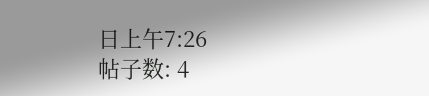日上午7:26
帖子数: 4